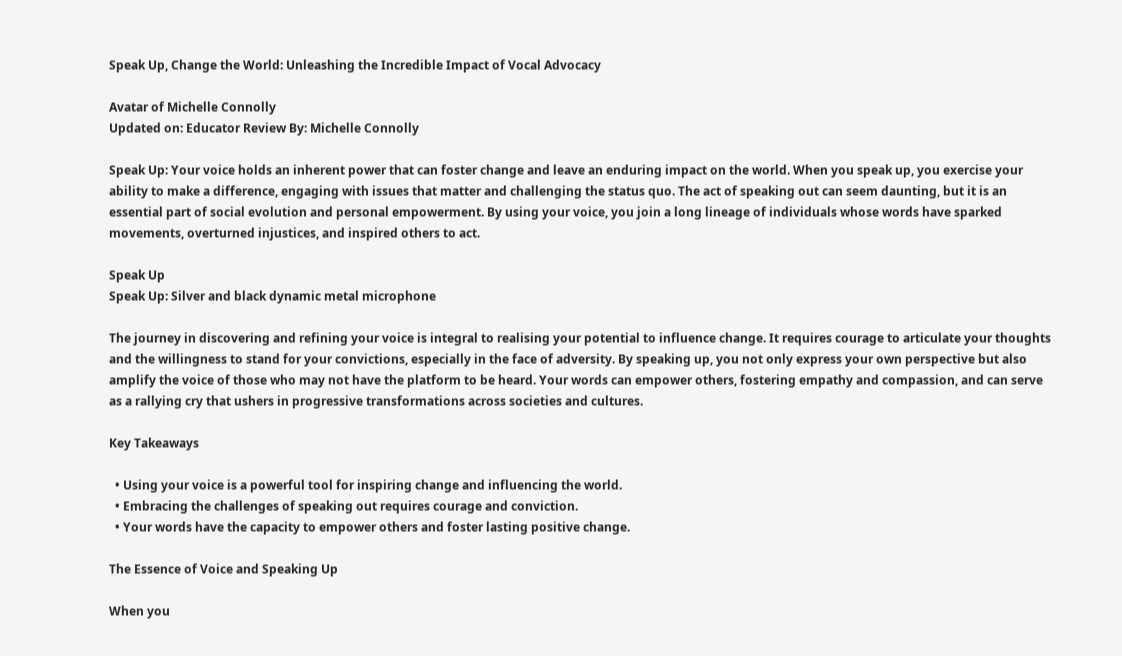Speak Up, Change the World: Unleashing the Incredible Impact of Vocal Advocacy

Avatar of Michelle Connolly
Updated on: Educator Review By: Michelle Connolly

Speak Up: Your voice holds an inherent power that can foster change and leave an enduring impact on the world. When you speak up, you exercise your ability to make a difference, engaging with issues that matter and challenging the status quo. The act of speaking out can seem daunting, but it is an essential part of social evolution and personal empowerment. By using your voice, you join a long lineage of individuals whose words have sparked movements, overturned injustices, and inspired others to act.

Speak Up
Speak Up: Silver and black dynamic metal microphone

The journey in discovering and refining your voice is integral to realising your potential to influence change. It requires courage to articulate your thoughts and the willingness to stand for your convictions, especially in the face of adversity. By speaking up, you not only express your own perspective but also amplify the voice of those who may not have the platform to be heard. Your words can empower others, fostering empathy and compassion, and can serve as a rallying cry that ushers in progressive transformations across societies and cultures.

Key Takeaways

  • Using your voice is a powerful tool for inspiring change and influencing the world.
  • Embracing the challenges of speaking out requires courage and conviction.
  • Your words have the capacity to empower others and foster lasting positive change.

The Essence of Voice and Speaking Up

When you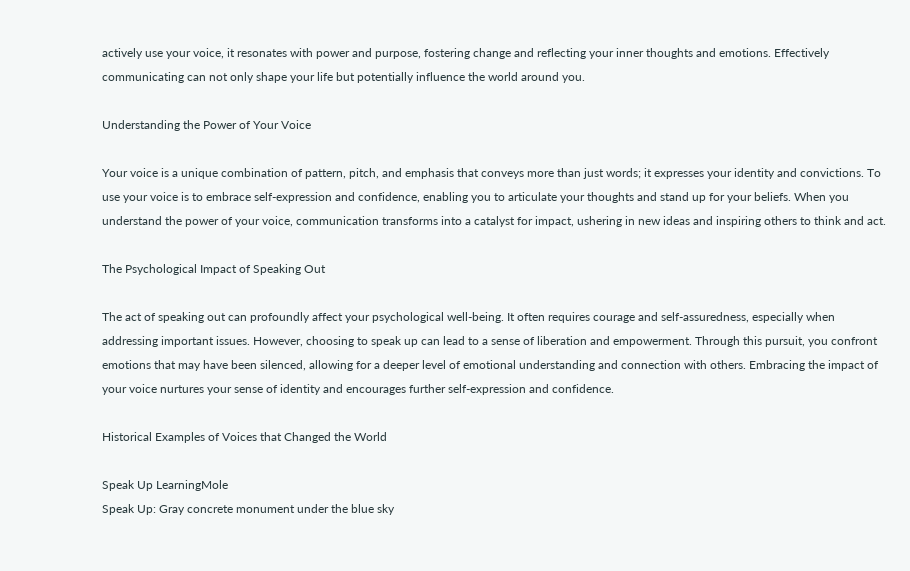actively use your voice, it resonates with power and purpose, fostering change and reflecting your inner thoughts and emotions. Effectively communicating can not only shape your life but potentially influence the world around you.

Understanding the Power of Your Voice

Your voice is a unique combination of pattern, pitch, and emphasis that conveys more than just words; it expresses your identity and convictions. To use your voice is to embrace self-expression and confidence, enabling you to articulate your thoughts and stand up for your beliefs. When you understand the power of your voice, communication transforms into a catalyst for impact, ushering in new ideas and inspiring others to think and act.

The Psychological Impact of Speaking Out

The act of speaking out can profoundly affect your psychological well-being. It often requires courage and self-assuredness, especially when addressing important issues. However, choosing to speak up can lead to a sense of liberation and empowerment. Through this pursuit, you confront emotions that may have been silenced, allowing for a deeper level of emotional understanding and connection with others. Embracing the impact of your voice nurtures your sense of identity and encourages further self-expression and confidence.

Historical Examples of Voices that Changed the World

Speak Up LearningMole
Speak Up: Gray concrete monument under the blue sky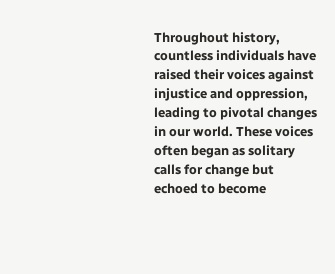Throughout history, countless individuals have raised their voices against injustice and oppression, leading to pivotal changes in our world. These voices often began as solitary calls for change but echoed to become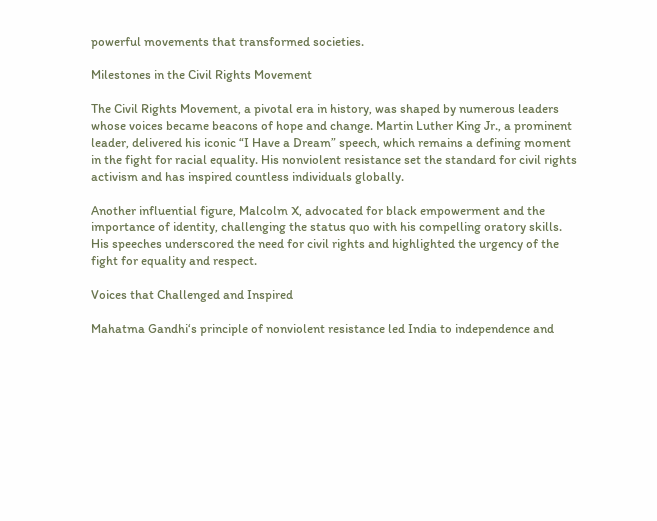powerful movements that transformed societies.

Milestones in the Civil Rights Movement

The Civil Rights Movement, a pivotal era in history, was shaped by numerous leaders whose voices became beacons of hope and change. Martin Luther King Jr., a prominent leader, delivered his iconic “I Have a Dream” speech, which remains a defining moment in the fight for racial equality. His nonviolent resistance set the standard for civil rights activism and has inspired countless individuals globally.

Another influential figure, Malcolm X, advocated for black empowerment and the importance of identity, challenging the status quo with his compelling oratory skills. His speeches underscored the need for civil rights and highlighted the urgency of the fight for equality and respect.

Voices that Challenged and Inspired

Mahatma Gandhi‘s principle of nonviolent resistance led India to independence and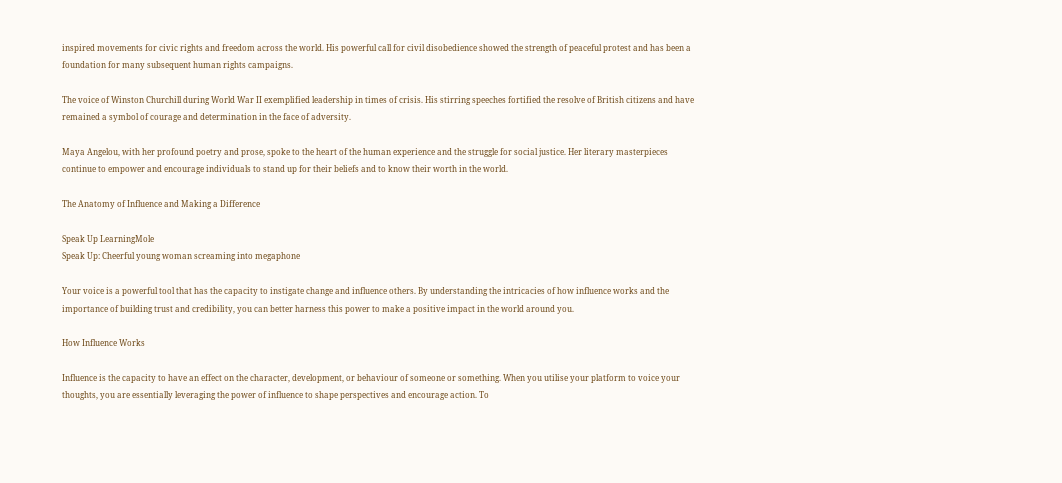inspired movements for civic rights and freedom across the world. His powerful call for civil disobedience showed the strength of peaceful protest and has been a foundation for many subsequent human rights campaigns.

The voice of Winston Churchill during World War II exemplified leadership in times of crisis. His stirring speeches fortified the resolve of British citizens and have remained a symbol of courage and determination in the face of adversity.

Maya Angelou, with her profound poetry and prose, spoke to the heart of the human experience and the struggle for social justice. Her literary masterpieces continue to empower and encourage individuals to stand up for their beliefs and to know their worth in the world.

The Anatomy of Influence and Making a Difference

Speak Up LearningMole
Speak Up: Cheerful young woman screaming into megaphone

Your voice is a powerful tool that has the capacity to instigate change and influence others. By understanding the intricacies of how influence works and the importance of building trust and credibility, you can better harness this power to make a positive impact in the world around you.

How Influence Works

Influence is the capacity to have an effect on the character, development, or behaviour of someone or something. When you utilise your platform to voice your thoughts, you are essentially leveraging the power of influence to shape perspectives and encourage action. To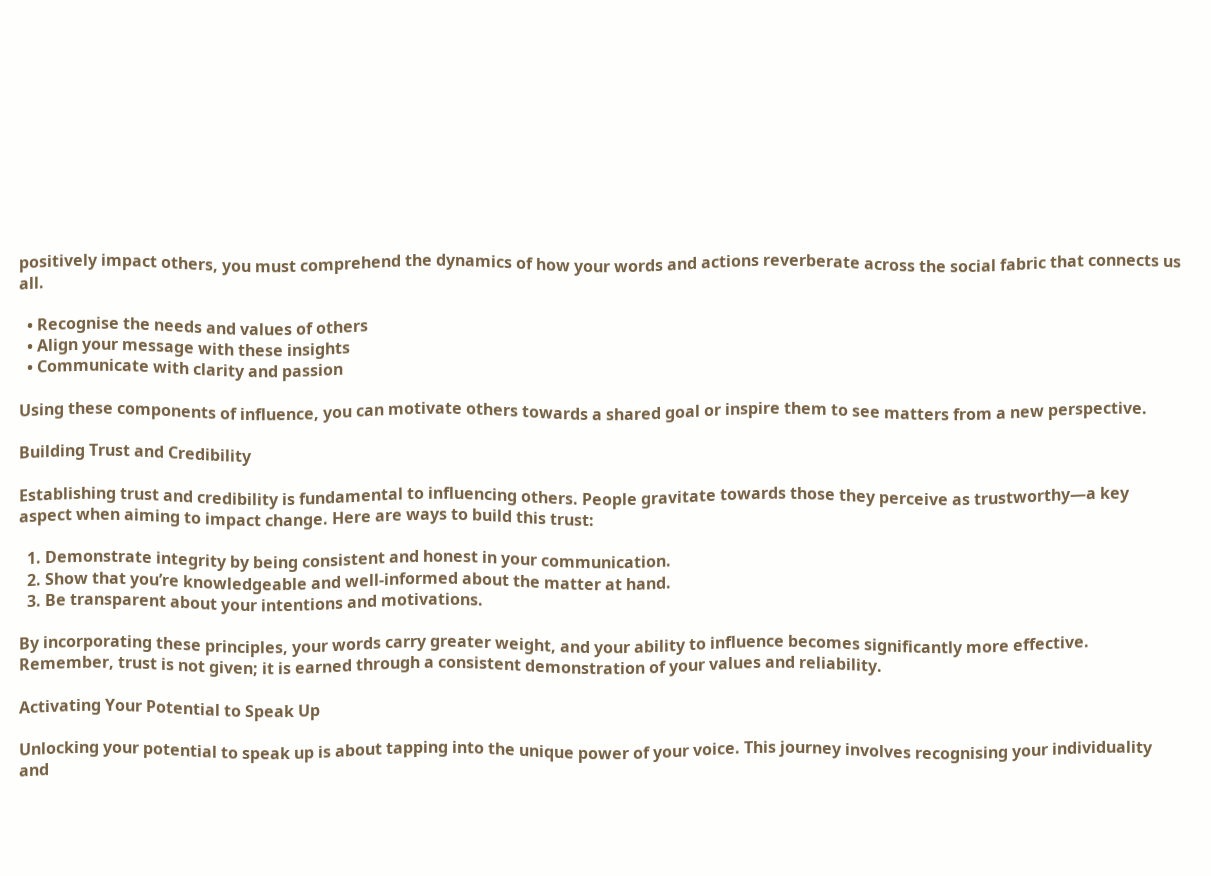positively impact others, you must comprehend the dynamics of how your words and actions reverberate across the social fabric that connects us all.

  • Recognise the needs and values of others
  • Align your message with these insights
  • Communicate with clarity and passion

Using these components of influence, you can motivate others towards a shared goal or inspire them to see matters from a new perspective.

Building Trust and Credibility

Establishing trust and credibility is fundamental to influencing others. People gravitate towards those they perceive as trustworthy—a key aspect when aiming to impact change. Here are ways to build this trust:

  1. Demonstrate integrity by being consistent and honest in your communication.
  2. Show that you’re knowledgeable and well-informed about the matter at hand.
  3. Be transparent about your intentions and motivations.

By incorporating these principles, your words carry greater weight, and your ability to influence becomes significantly more effective. Remember, trust is not given; it is earned through a consistent demonstration of your values and reliability.

Activating Your Potential to Speak Up

Unlocking your potential to speak up is about tapping into the unique power of your voice. This journey involves recognising your individuality and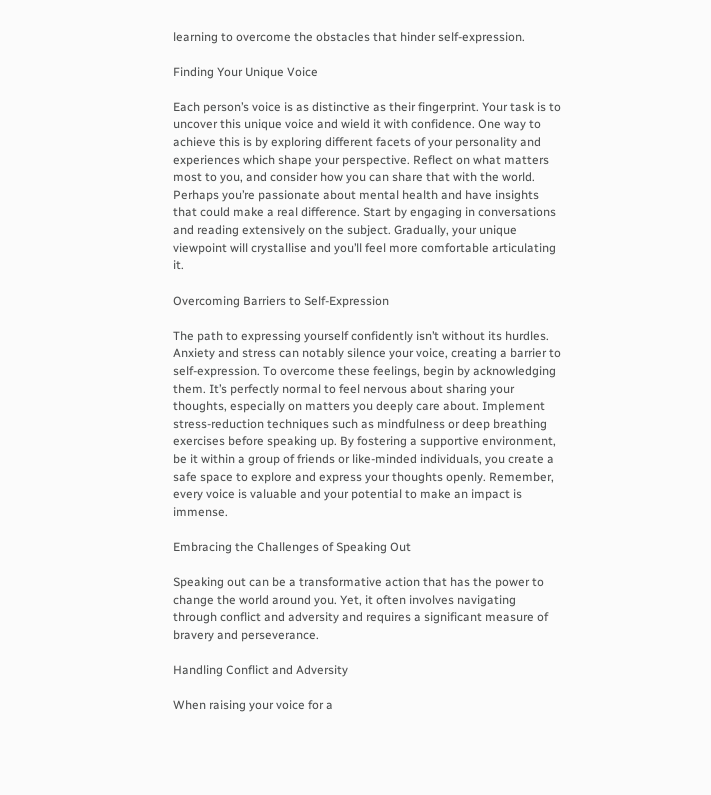learning to overcome the obstacles that hinder self-expression.

Finding Your Unique Voice

Each person’s voice is as distinctive as their fingerprint. Your task is to uncover this unique voice and wield it with confidence. One way to achieve this is by exploring different facets of your personality and experiences which shape your perspective. Reflect on what matters most to you, and consider how you can share that with the world. Perhaps you’re passionate about mental health and have insights that could make a real difference. Start by engaging in conversations and reading extensively on the subject. Gradually, your unique viewpoint will crystallise and you’ll feel more comfortable articulating it.

Overcoming Barriers to Self-Expression

The path to expressing yourself confidently isn’t without its hurdles. Anxiety and stress can notably silence your voice, creating a barrier to self-expression. To overcome these feelings, begin by acknowledging them. It’s perfectly normal to feel nervous about sharing your thoughts, especially on matters you deeply care about. Implement stress-reduction techniques such as mindfulness or deep breathing exercises before speaking up. By fostering a supportive environment, be it within a group of friends or like-minded individuals, you create a safe space to explore and express your thoughts openly. Remember, every voice is valuable and your potential to make an impact is immense.

Embracing the Challenges of Speaking Out

Speaking out can be a transformative action that has the power to change the world around you. Yet, it often involves navigating through conflict and adversity and requires a significant measure of bravery and perseverance.

Handling Conflict and Adversity

When raising your voice for a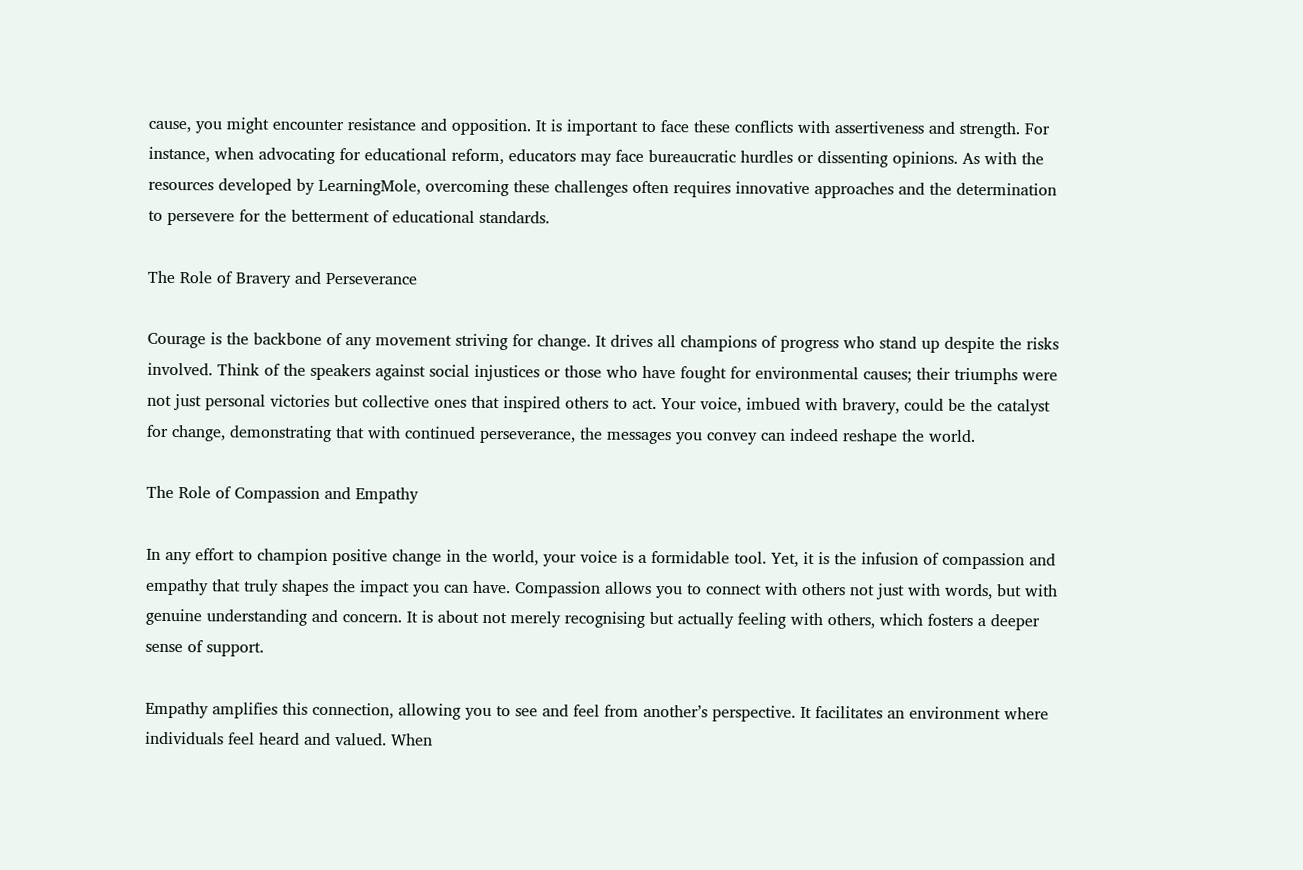cause, you might encounter resistance and opposition. It is important to face these conflicts with assertiveness and strength. For instance, when advocating for educational reform, educators may face bureaucratic hurdles or dissenting opinions. As with the resources developed by LearningMole, overcoming these challenges often requires innovative approaches and the determination to persevere for the betterment of educational standards.

The Role of Bravery and Perseverance

Courage is the backbone of any movement striving for change. It drives all champions of progress who stand up despite the risks involved. Think of the speakers against social injustices or those who have fought for environmental causes; their triumphs were not just personal victories but collective ones that inspired others to act. Your voice, imbued with bravery, could be the catalyst for change, demonstrating that with continued perseverance, the messages you convey can indeed reshape the world.

The Role of Compassion and Empathy

In any effort to champion positive change in the world, your voice is a formidable tool. Yet, it is the infusion of compassion and empathy that truly shapes the impact you can have. Compassion allows you to connect with others not just with words, but with genuine understanding and concern. It is about not merely recognising but actually feeling with others, which fosters a deeper sense of support.

Empathy amplifies this connection, allowing you to see and feel from another’s perspective. It facilitates an environment where individuals feel heard and valued. When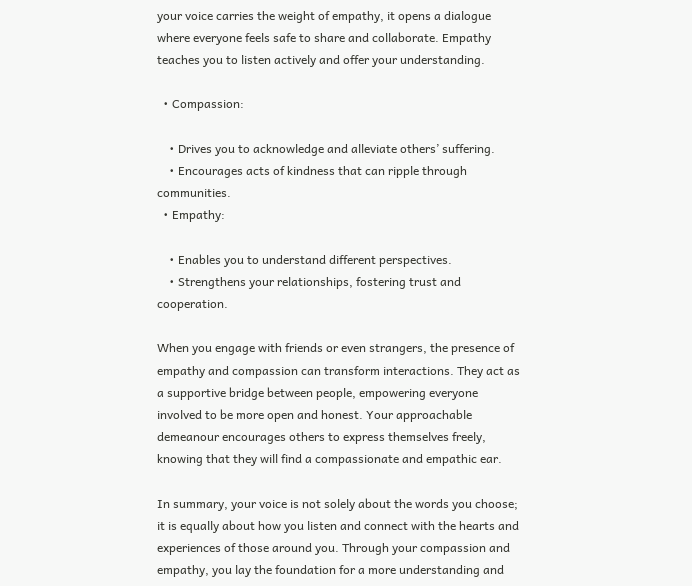your voice carries the weight of empathy, it opens a dialogue where everyone feels safe to share and collaborate. Empathy teaches you to listen actively and offer your understanding.

  • Compassion:

    • Drives you to acknowledge and alleviate others’ suffering.
    • Encourages acts of kindness that can ripple through communities.
  • Empathy:

    • Enables you to understand different perspectives.
    • Strengthens your relationships, fostering trust and cooperation.

When you engage with friends or even strangers, the presence of empathy and compassion can transform interactions. They act as a supportive bridge between people, empowering everyone involved to be more open and honest. Your approachable demeanour encourages others to express themselves freely, knowing that they will find a compassionate and empathic ear.

In summary, your voice is not solely about the words you choose; it is equally about how you listen and connect with the hearts and experiences of those around you. Through your compassion and empathy, you lay the foundation for a more understanding and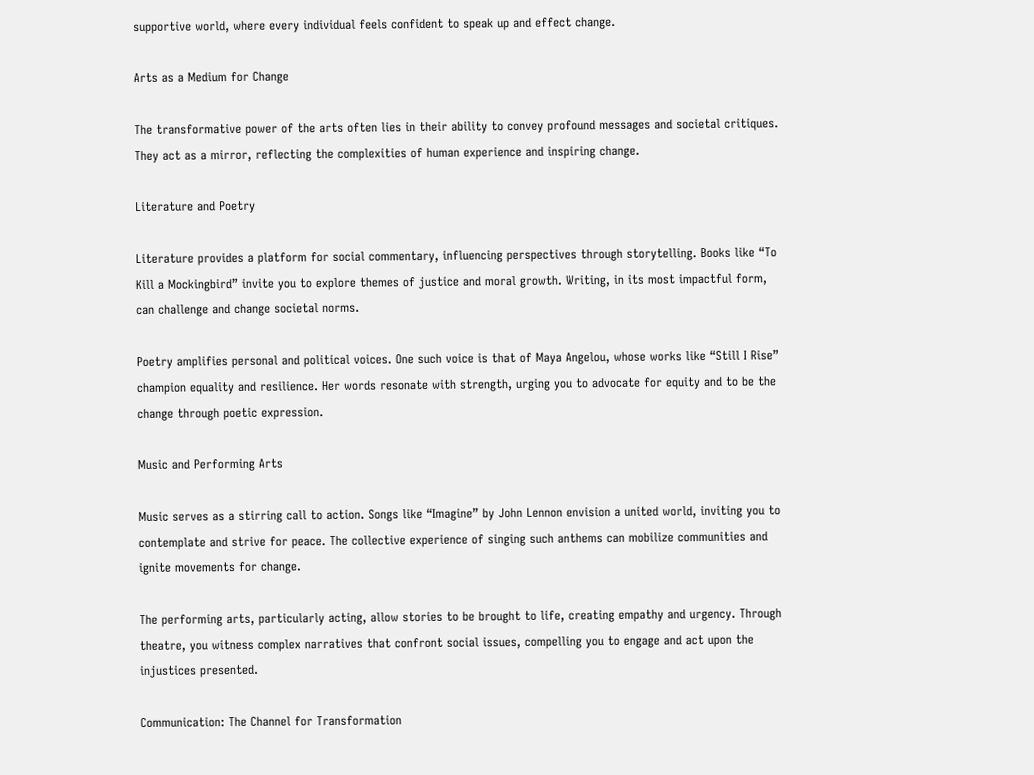supportive world, where every individual feels confident to speak up and effect change.

Arts as a Medium for Change

The transformative power of the arts often lies in their ability to convey profound messages and societal critiques. They act as a mirror, reflecting the complexities of human experience and inspiring change.

Literature and Poetry

Literature provides a platform for social commentary, influencing perspectives through storytelling. Books like “To Kill a Mockingbird” invite you to explore themes of justice and moral growth. Writing, in its most impactful form, can challenge and change societal norms.

Poetry amplifies personal and political voices. One such voice is that of Maya Angelou, whose works like “Still I Rise” champion equality and resilience. Her words resonate with strength, urging you to advocate for equity and to be the change through poetic expression.

Music and Performing Arts

Music serves as a stirring call to action. Songs like “Imagine” by John Lennon envision a united world, inviting you to contemplate and strive for peace. The collective experience of singing such anthems can mobilize communities and ignite movements for change.

The performing arts, particularly acting, allow stories to be brought to life, creating empathy and urgency. Through theatre, you witness complex narratives that confront social issues, compelling you to engage and act upon the injustices presented.

Communication: The Channel for Transformation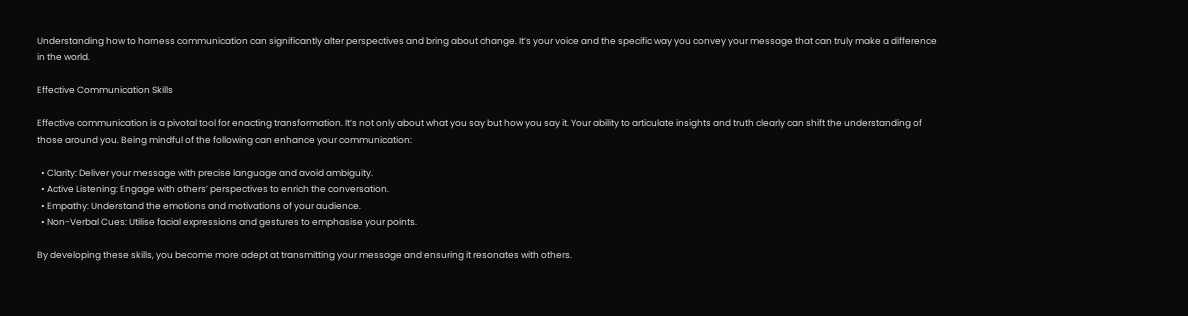Understanding how to harness communication can significantly alter perspectives and bring about change. It’s your voice and the specific way you convey your message that can truly make a difference in the world.

Effective Communication Skills

Effective communication is a pivotal tool for enacting transformation. It’s not only about what you say but how you say it. Your ability to articulate insights and truth clearly can shift the understanding of those around you. Being mindful of the following can enhance your communication:

  • Clarity: Deliver your message with precise language and avoid ambiguity.
  • Active Listening: Engage with others’ perspectives to enrich the conversation.
  • Empathy: Understand the emotions and motivations of your audience.
  • Non-Verbal Cues: Utilise facial expressions and gestures to emphasise your points.

By developing these skills, you become more adept at transmitting your message and ensuring it resonates with others.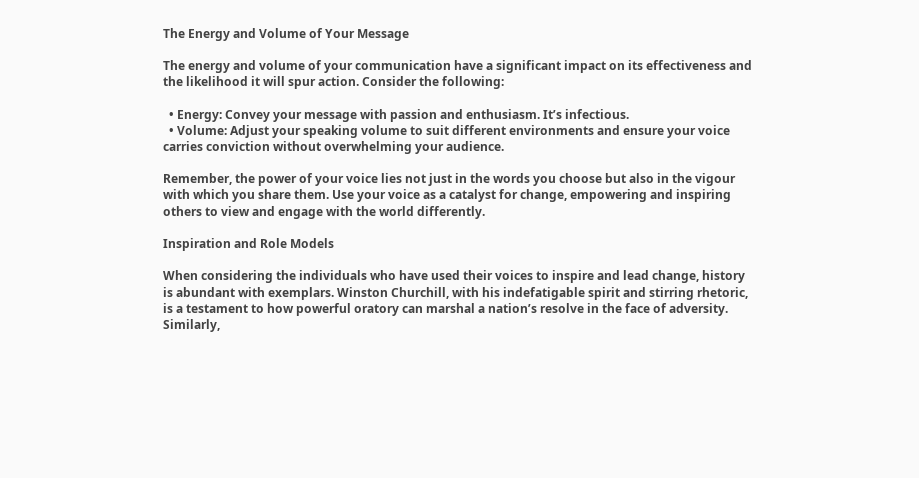The Energy and Volume of Your Message

The energy and volume of your communication have a significant impact on its effectiveness and the likelihood it will spur action. Consider the following:

  • Energy: Convey your message with passion and enthusiasm. It’s infectious.
  • Volume: Adjust your speaking volume to suit different environments and ensure your voice carries conviction without overwhelming your audience.

Remember, the power of your voice lies not just in the words you choose but also in the vigour with which you share them. Use your voice as a catalyst for change, empowering and inspiring others to view and engage with the world differently.

Inspiration and Role Models

When considering the individuals who have used their voices to inspire and lead change, history is abundant with exemplars. Winston Churchill, with his indefatigable spirit and stirring rhetoric, is a testament to how powerful oratory can marshal a nation’s resolve in the face of adversity. Similarly,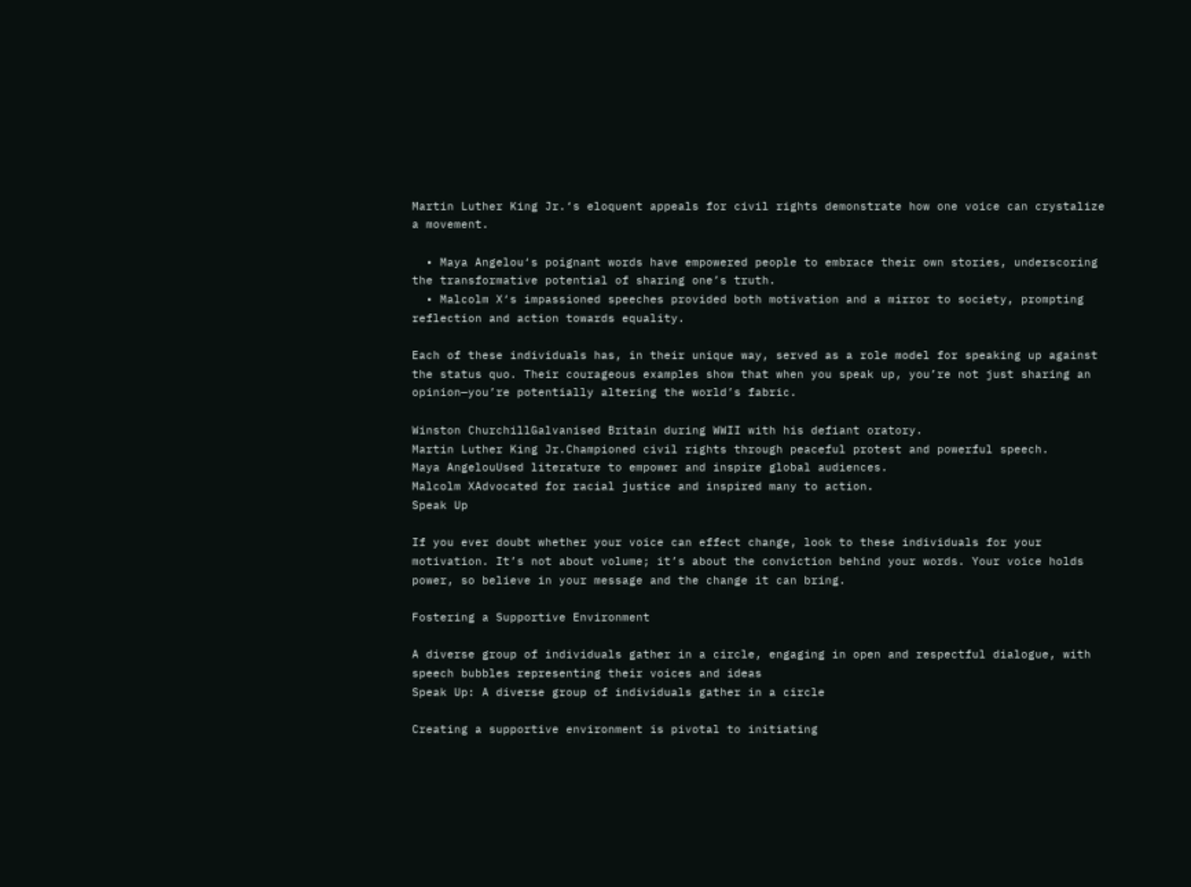Martin Luther King Jr.‘s eloquent appeals for civil rights demonstrate how one voice can crystalize a movement.

  • Maya Angelou‘s poignant words have empowered people to embrace their own stories, underscoring the transformative potential of sharing one’s truth.
  • Malcolm X‘s impassioned speeches provided both motivation and a mirror to society, prompting reflection and action towards equality.

Each of these individuals has, in their unique way, served as a role model for speaking up against the status quo. Their courageous examples show that when you speak up, you’re not just sharing an opinion—you’re potentially altering the world’s fabric.

Winston ChurchillGalvanised Britain during WWII with his defiant oratory.
Martin Luther King Jr.Championed civil rights through peaceful protest and powerful speech.
Maya AngelouUsed literature to empower and inspire global audiences.
Malcolm XAdvocated for racial justice and inspired many to action.
Speak Up

If you ever doubt whether your voice can effect change, look to these individuals for your motivation. It’s not about volume; it’s about the conviction behind your words. Your voice holds power, so believe in your message and the change it can bring.

Fostering a Supportive Environment

A diverse group of individuals gather in a circle, engaging in open and respectful dialogue, with speech bubbles representing their voices and ideas
Speak Up: A diverse group of individuals gather in a circle

Creating a supportive environment is pivotal to initiating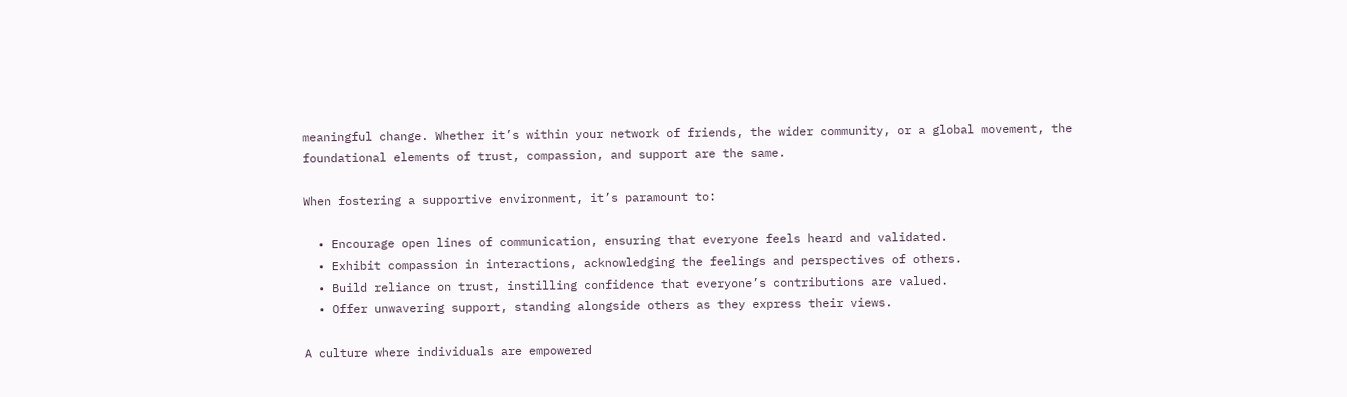meaningful change. Whether it’s within your network of friends, the wider community, or a global movement, the foundational elements of trust, compassion, and support are the same.

When fostering a supportive environment, it’s paramount to:

  • Encourage open lines of communication, ensuring that everyone feels heard and validated.
  • Exhibit compassion in interactions, acknowledging the feelings and perspectives of others.
  • Build reliance on trust, instilling confidence that everyone’s contributions are valued.
  • Offer unwavering support, standing alongside others as they express their views.

A culture where individuals are empowered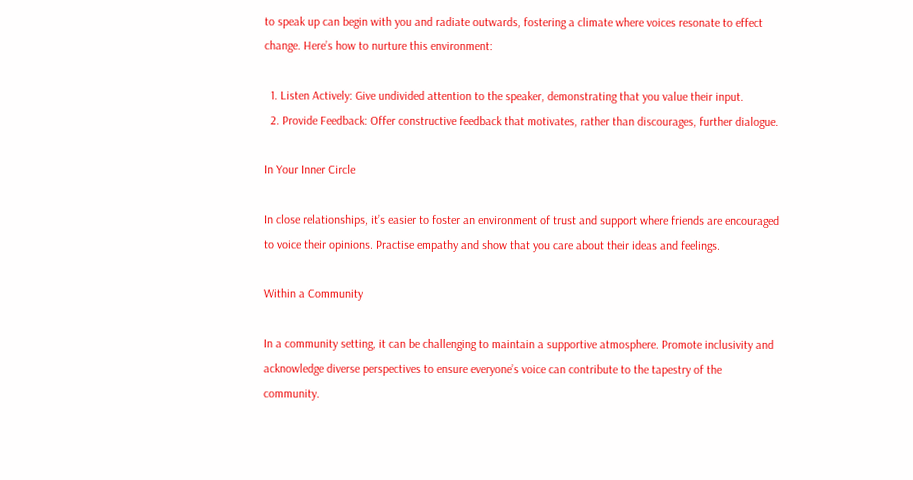to speak up can begin with you and radiate outwards, fostering a climate where voices resonate to effect change. Here’s how to nurture this environment:

  1. Listen Actively: Give undivided attention to the speaker, demonstrating that you value their input.
  2. Provide Feedback: Offer constructive feedback that motivates, rather than discourages, further dialogue.

In Your Inner Circle

In close relationships, it’s easier to foster an environment of trust and support where friends are encouraged to voice their opinions. Practise empathy and show that you care about their ideas and feelings.

Within a Community

In a community setting, it can be challenging to maintain a supportive atmosphere. Promote inclusivity and acknowledge diverse perspectives to ensure everyone’s voice can contribute to the tapestry of the community.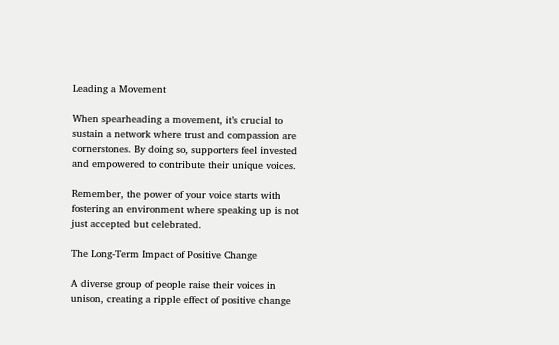Leading a Movement

When spearheading a movement, it’s crucial to sustain a network where trust and compassion are cornerstones. By doing so, supporters feel invested and empowered to contribute their unique voices.

Remember, the power of your voice starts with fostering an environment where speaking up is not just accepted but celebrated.

The Long-Term Impact of Positive Change

A diverse group of people raise their voices in unison, creating a ripple effect of positive change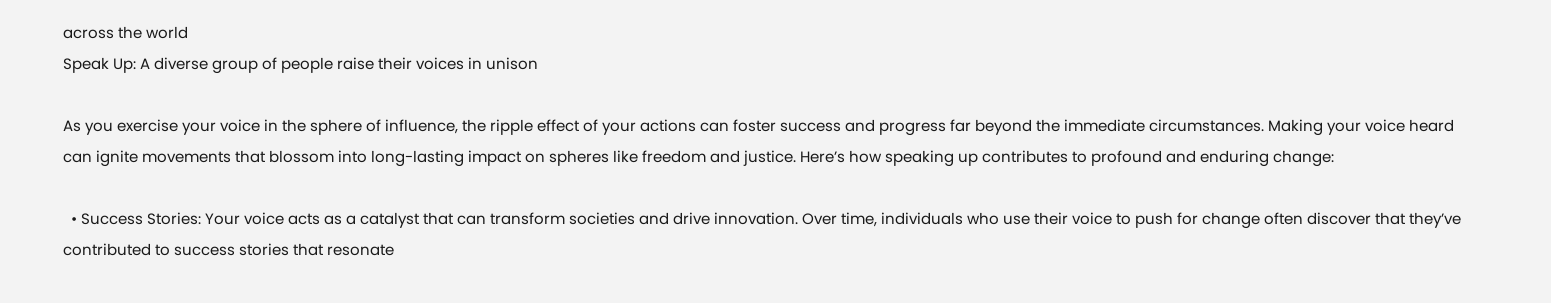across the world
Speak Up: A diverse group of people raise their voices in unison

As you exercise your voice in the sphere of influence, the ripple effect of your actions can foster success and progress far beyond the immediate circumstances. Making your voice heard can ignite movements that blossom into long-lasting impact on spheres like freedom and justice. Here’s how speaking up contributes to profound and enduring change:

  • Success Stories: Your voice acts as a catalyst that can transform societies and drive innovation. Over time, individuals who use their voice to push for change often discover that they’ve contributed to success stories that resonate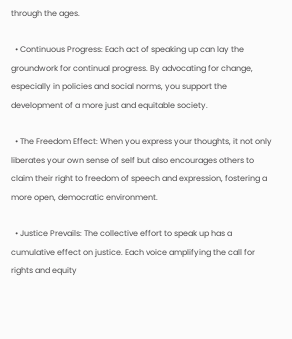through the ages.

  • Continuous Progress: Each act of speaking up can lay the groundwork for continual progress. By advocating for change, especially in policies and social norms, you support the development of a more just and equitable society.

  • The Freedom Effect: When you express your thoughts, it not only liberates your own sense of self but also encourages others to claim their right to freedom of speech and expression, fostering a more open, democratic environment.

  • Justice Prevails: The collective effort to speak up has a cumulative effect on justice. Each voice amplifying the call for rights and equity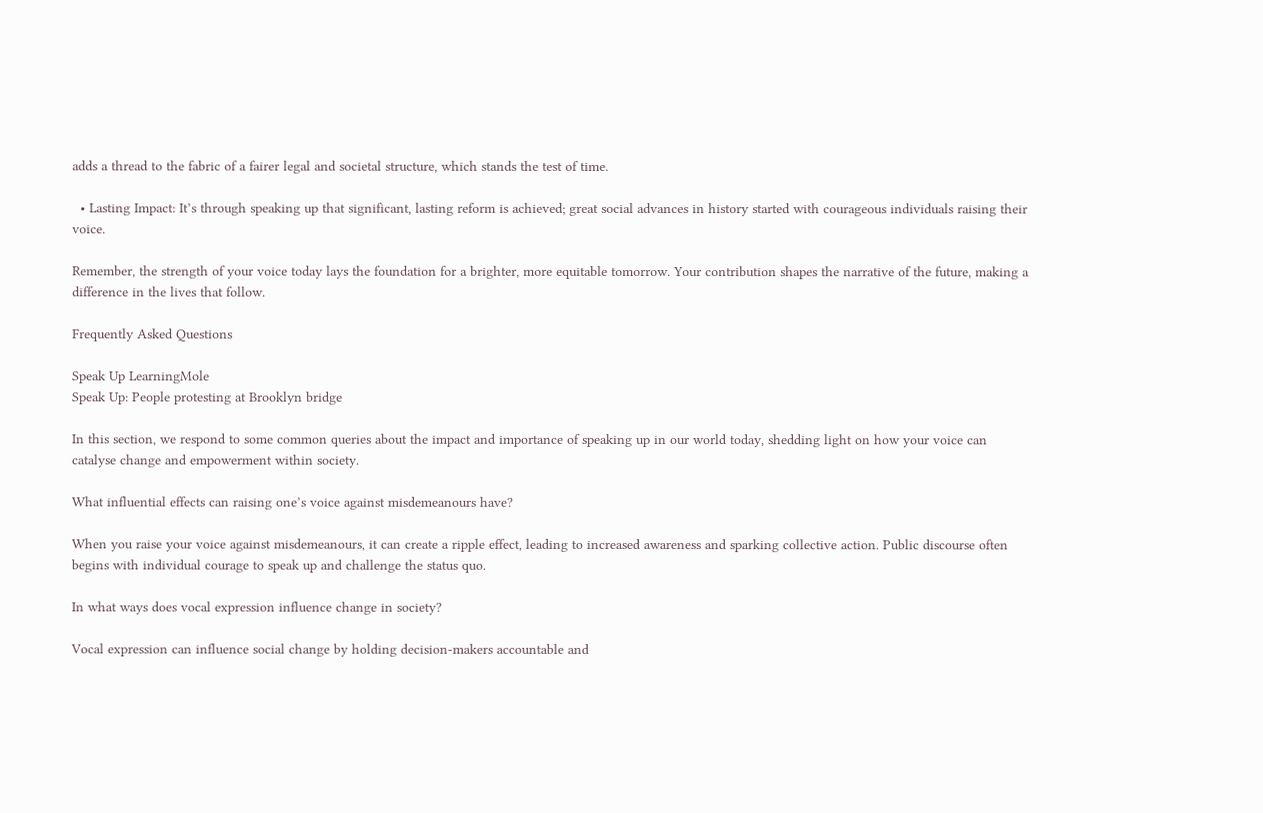adds a thread to the fabric of a fairer legal and societal structure, which stands the test of time.

  • Lasting Impact: It’s through speaking up that significant, lasting reform is achieved; great social advances in history started with courageous individuals raising their voice.

Remember, the strength of your voice today lays the foundation for a brighter, more equitable tomorrow. Your contribution shapes the narrative of the future, making a difference in the lives that follow.

Frequently Asked Questions

Speak Up LearningMole
Speak Up: People protesting at Brooklyn bridge

In this section, we respond to some common queries about the impact and importance of speaking up in our world today, shedding light on how your voice can catalyse change and empowerment within society.

What influential effects can raising one’s voice against misdemeanours have?

When you raise your voice against misdemeanours, it can create a ripple effect, leading to increased awareness and sparking collective action. Public discourse often begins with individual courage to speak up and challenge the status quo.

In what ways does vocal expression influence change in society?

Vocal expression can influence social change by holding decision-makers accountable and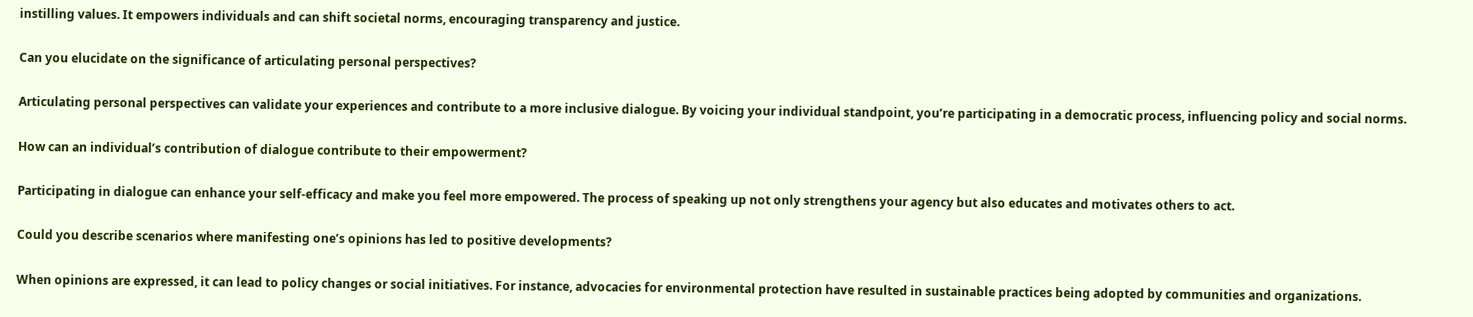instilling values. It empowers individuals and can shift societal norms, encouraging transparency and justice.

Can you elucidate on the significance of articulating personal perspectives?

Articulating personal perspectives can validate your experiences and contribute to a more inclusive dialogue. By voicing your individual standpoint, you’re participating in a democratic process, influencing policy and social norms.

How can an individual’s contribution of dialogue contribute to their empowerment?

Participating in dialogue can enhance your self-efficacy and make you feel more empowered. The process of speaking up not only strengthens your agency but also educates and motivates others to act.

Could you describe scenarios where manifesting one’s opinions has led to positive developments?

When opinions are expressed, it can lead to policy changes or social initiatives. For instance, advocacies for environmental protection have resulted in sustainable practices being adopted by communities and organizations.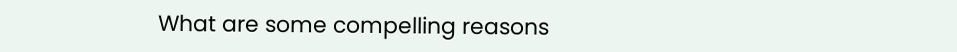What are some compelling reasons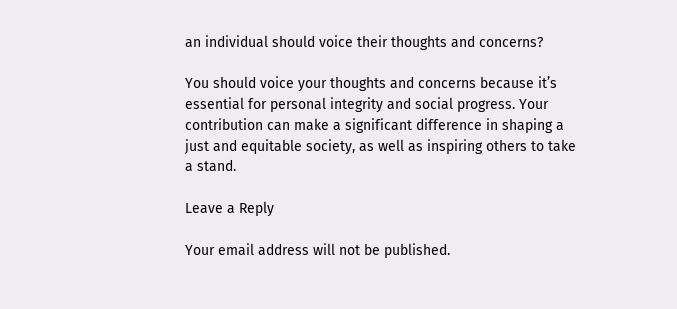an individual should voice their thoughts and concerns?

You should voice your thoughts and concerns because it’s essential for personal integrity and social progress. Your contribution can make a significant difference in shaping a just and equitable society, as well as inspiring others to take a stand.

Leave a Reply

Your email address will not be published.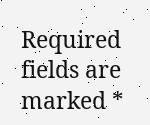Required fields are marked *